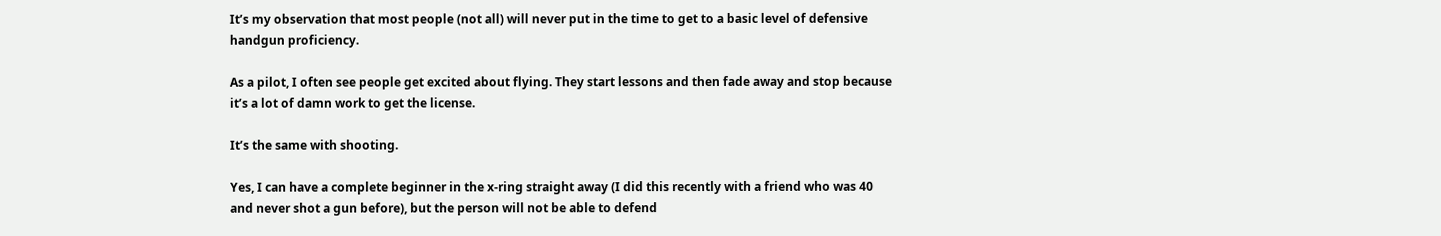It’s my observation that most people (not all) will never put in the time to get to a basic level of defensive handgun proficiency.

As a pilot, I often see people get excited about flying. They start lessons and then fade away and stop because it’s a lot of damn work to get the license.

It’s the same with shooting.

Yes, I can have a complete beginner in the x-ring straight away (I did this recently with a friend who was 40 and never shot a gun before), but the person will not be able to defend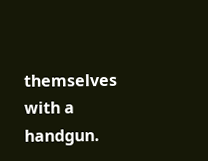themselves with a handgun.